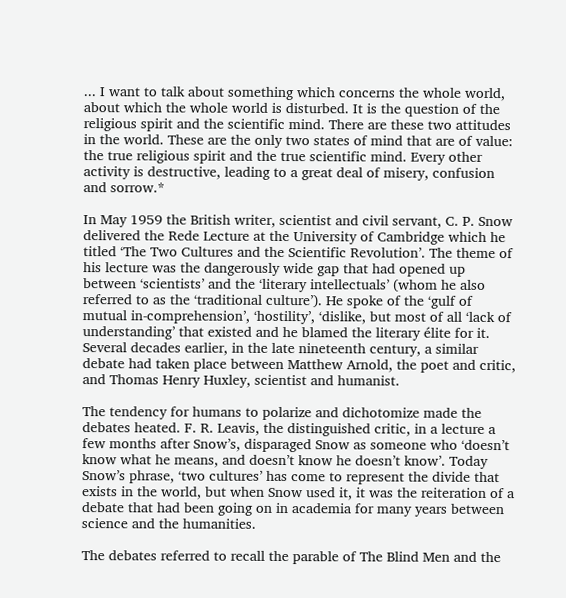... I want to talk about something which concerns the whole world, about which the whole world is disturbed. It is the question of the religious spirit and the scientific mind. There are these two attitudes in the world. These are the only two states of mind that are of value: the true religious spirit and the true scientific mind. Every other activity is destructive, leading to a great deal of misery, confusion and sorrow.*

In May 1959 the British writer, scientist and civil servant, C. P. Snow delivered the Rede Lecture at the University of Cambridge which he titled ‘The Two Cultures and the Scientific Revolution’. The theme of his lecture was the dangerously wide gap that had opened up between ‘scientists’ and the ‘literary intellectuals’ (whom he also referred to as the ‘traditional culture’). He spoke of the ‘gulf of mutual in-comprehension’, ‘hostility’, ‘dislike, but most of all ‘lack of understanding’ that existed and he blamed the literary élite for it. Several decades earlier, in the late nineteenth century, a similar debate had taken place between Matthew Arnold, the poet and critic, and Thomas Henry Huxley, scientist and humanist.

The tendency for humans to polarize and dichotomize made the debates heated. F. R. Leavis, the distinguished critic, in a lecture a few months after Snow’s, disparaged Snow as someone who ‘doesn’t know what he means, and doesn’t know he doesn’t know’. Today Snow’s phrase, ‘two cultures’ has come to represent the divide that exists in the world, but when Snow used it, it was the reiteration of a debate that had been going on in academia for many years between science and the humanities.

The debates referred to recall the parable of The Blind Men and the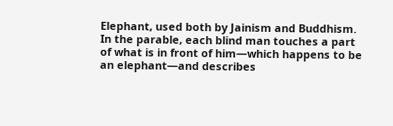Elephant, used both by Jainism and Buddhism. In the parable, each blind man touches a part of what is in front of him—which happens to be an elephant—and describes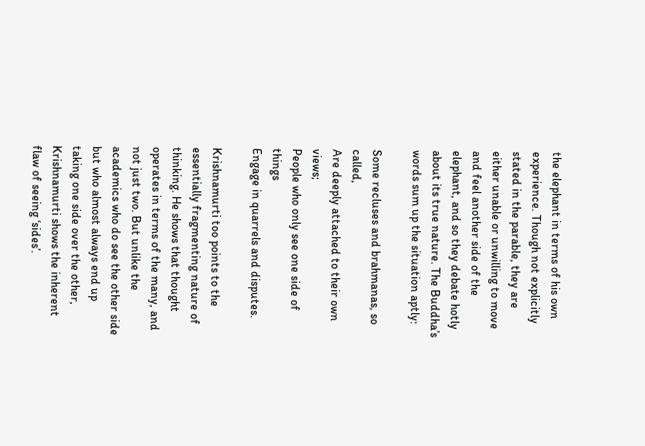the elephant in terms of his own experience. Though not explicitly stated in the parable, they are either unable or unwilling to move and feel another side of the elephant, and so they debate hotly about its true nature. The Buddha’s words sum up the situation aptly:

Some recluses and brahmanas, so called,
Are deeply attached to their own views;
People who only see one side of things
Engage in quarrels and disputes.

Krishnamurti too points to the essentially fragmenting nature of thinking. He shows that thought operates in terms of the many, and not just two. But unlike the academics who do see the other side but who almost always end up taking one side over the other, Krishnamurti shows the inherent flaw of seeing ‘sides’.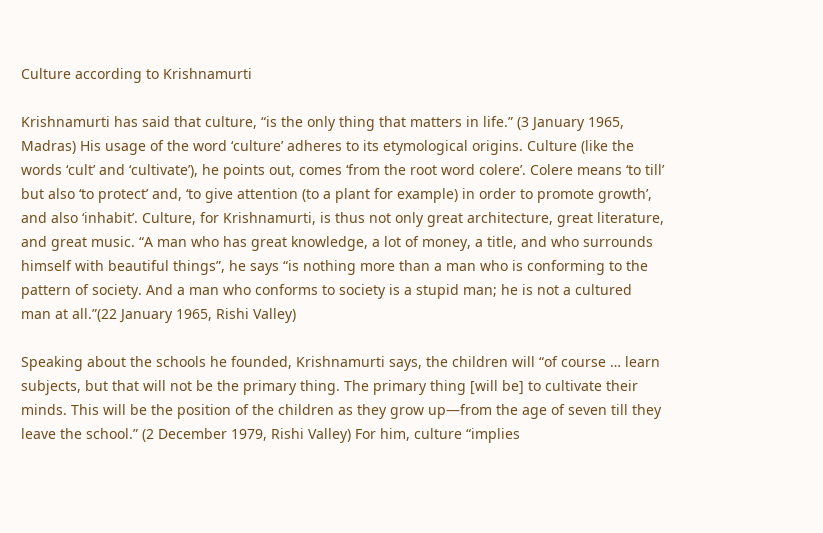Culture according to Krishnamurti

Krishnamurti has said that culture, “is the only thing that matters in life.” (3 January 1965, Madras) His usage of the word ‘culture’ adheres to its etymological origins. Culture (like the words ‘cult’ and ‘cultivate’), he points out, comes ‘from the root word colere’. Colere means ‘to till’ but also ‘to protect’ and, ‘to give attention (to a plant for example) in order to promote growth’, and also ‘inhabit’. Culture, for Krishnamurti, is thus not only great architecture, great literature, and great music. “A man who has great knowledge, a lot of money, a title, and who surrounds himself with beautiful things”, he says “is nothing more than a man who is conforming to the pattern of society. And a man who conforms to society is a stupid man; he is not a cultured man at all.”(22 January 1965, Rishi Valley)

Speaking about the schools he founded, Krishnamurti says, the children will “of course … learn subjects, but that will not be the primary thing. The primary thing [will be] to cultivate their minds. This will be the position of the children as they grow up—from the age of seven till they leave the school.” (2 December 1979, Rishi Valley) For him, culture “implies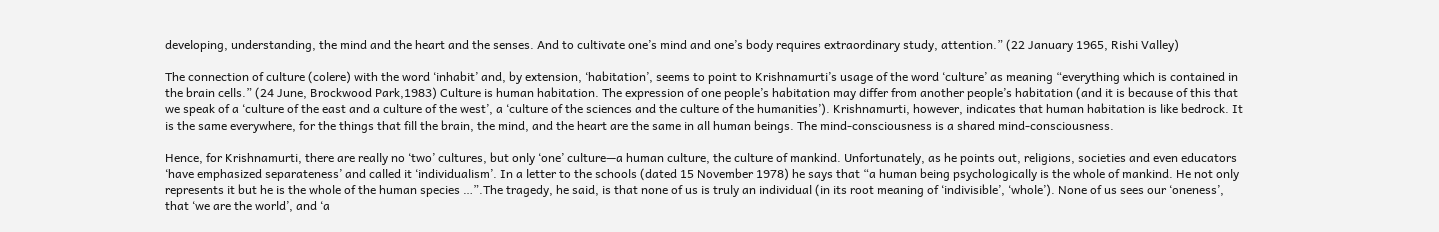developing, understanding, the mind and the heart and the senses. And to cultivate one’s mind and one’s body requires extraordinary study, attention.” (22 January 1965, Rishi Valley)

The connection of culture (colere) with the word ‘inhabit’ and, by extension, ‘habitation’, seems to point to Krishnamurti’s usage of the word ‘culture’ as meaning “everything which is contained in the brain cells.” (24 June, Brockwood Park,1983) Culture is human habitation. The expression of one people’s habitation may differ from another people’s habitation (and it is because of this that we speak of a ‘culture of the east and a culture of the west’, a ‘culture of the sciences and the culture of the humanities’). Krishnamurti, however, indicates that human habitation is like bedrock. It is the same everywhere, for the things that fill the brain, the mind, and the heart are the same in all human beings. The mind-consciousness is a shared mind-consciousness.

Hence, for Krishnamurti, there are really no ‘two’ cultures, but only ‘one’ culture—a human culture, the culture of mankind. Unfortunately, as he points out, religions, societies and even educators ‘have emphasized separateness’ and called it ‘individualism’. In a letter to the schools (dated 15 November 1978) he says that “a human being psychologically is the whole of mankind. He not only represents it but he is the whole of the human species …”.The tragedy, he said, is that none of us is truly an individual (in its root meaning of ‘indivisible’, ‘whole’). None of us sees our ‘oneness’, that ‘we are the world’, and ‘a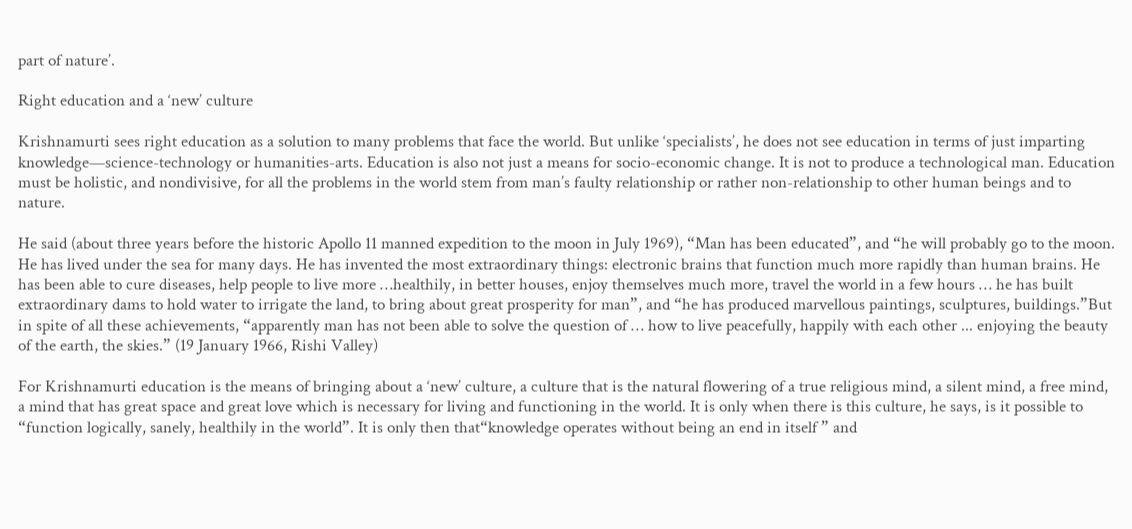part of nature’.

Right education and a ‘new’ culture

Krishnamurti sees right education as a solution to many problems that face the world. But unlike ‘specialists’, he does not see education in terms of just imparting knowledge—science-technology or humanities-arts. Education is also not just a means for socio-economic change. It is not to produce a technological man. Education must be holistic, and nondivisive, for all the problems in the world stem from man’s faulty relationship or rather non-relationship to other human beings and to nature.

He said (about three years before the historic Apollo 11 manned expedition to the moon in July 1969), “Man has been educated”, and “he will probably go to the moon. He has lived under the sea for many days. He has invented the most extraordinary things: electronic brains that function much more rapidly than human brains. He has been able to cure diseases, help people to live more …healthily, in better houses, enjoy themselves much more, travel the world in a few hours … he has built extraordinary dams to hold water to irrigate the land, to bring about great prosperity for man”, and “he has produced marvellous paintings, sculptures, buildings.”But in spite of all these achievements, “apparently man has not been able to solve the question of … how to live peacefully, happily with each other ... enjoying the beauty of the earth, the skies.” (19 January 1966, Rishi Valley)

For Krishnamurti education is the means of bringing about a ‘new’ culture, a culture that is the natural flowering of a true religious mind, a silent mind, a free mind, a mind that has great space and great love which is necessary for living and functioning in the world. It is only when there is this culture, he says, is it possible to “function logically, sanely, healthily in the world”. It is only then that“knowledge operates without being an end in itself ” and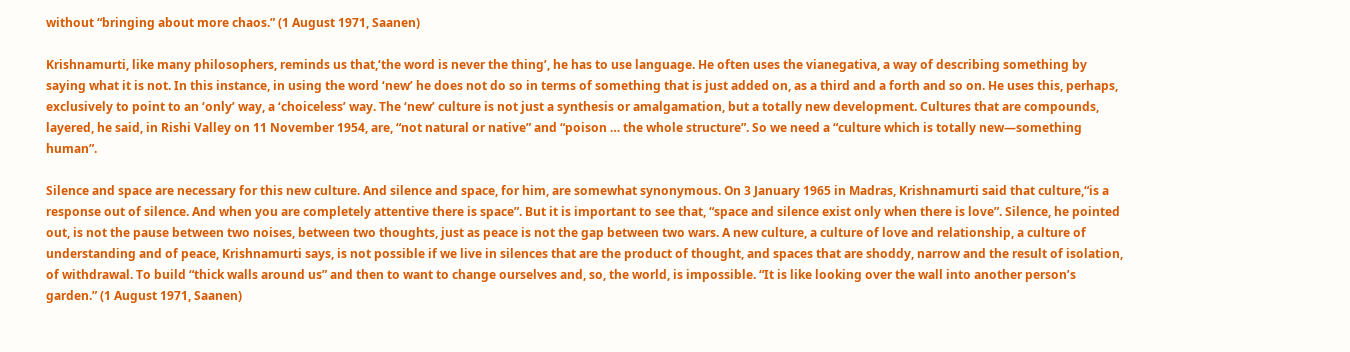without “bringing about more chaos.” (1 August 1971, Saanen)

Krishnamurti, like many philosophers, reminds us that,‘the word is never the thing’, he has to use language. He often uses the vianegativa, a way of describing something by saying what it is not. In this instance, in using the word ‘new’ he does not do so in terms of something that is just added on, as a third and a forth and so on. He uses this, perhaps, exclusively to point to an ‘only’ way, a ‘choiceless’ way. The ‘new’ culture is not just a synthesis or amalgamation, but a totally new development. Cultures that are compounds, layered, he said, in Rishi Valley on 11 November 1954, are, “not natural or native” and “poison … the whole structure”. So we need a “culture which is totally new—something human”.

Silence and space are necessary for this new culture. And silence and space, for him, are somewhat synonymous. On 3 January 1965 in Madras, Krishnamurti said that culture,“is a response out of silence. And when you are completely attentive there is space”. But it is important to see that, “space and silence exist only when there is love”. Silence, he pointed out, is not the pause between two noises, between two thoughts, just as peace is not the gap between two wars. A new culture, a culture of love and relationship, a culture of understanding and of peace, Krishnamurti says, is not possible if we live in silences that are the product of thought, and spaces that are shoddy, narrow and the result of isolation, of withdrawal. To build “thick walls around us” and then to want to change ourselves and, so, the world, is impossible. “It is like looking over the wall into another person’s garden.” (1 August 1971, Saanen)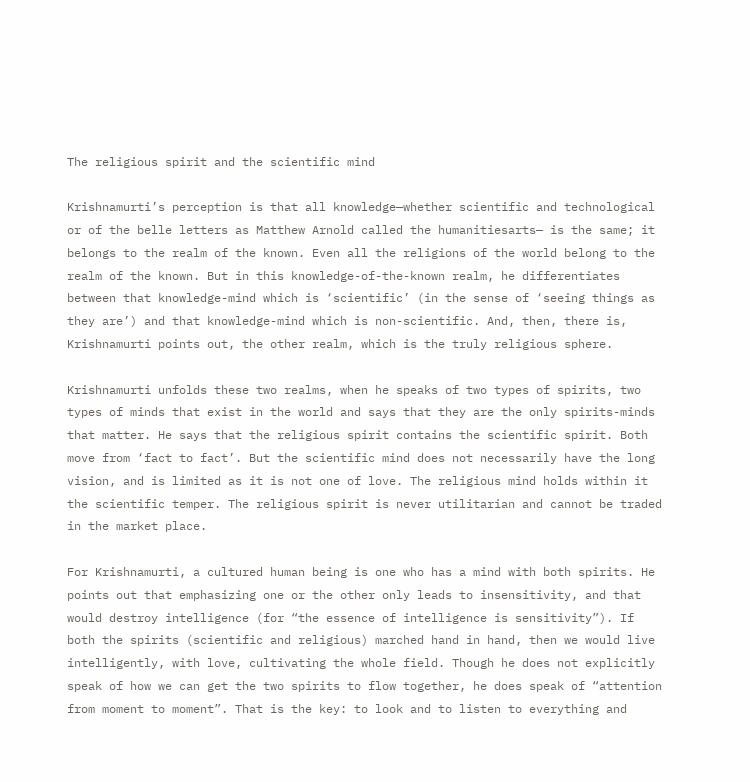The religious spirit and the scientific mind

Krishnamurti’s perception is that all knowledge—whether scientific and technological or of the belle letters as Matthew Arnold called the humanitiesarts— is the same; it belongs to the realm of the known. Even all the religions of the world belong to the realm of the known. But in this knowledge-of-the-known realm, he differentiates between that knowledge-mind which is ‘scientific’ (in the sense of ‘seeing things as they are’) and that knowledge-mind which is non-scientific. And, then, there is, Krishnamurti points out, the other realm, which is the truly religious sphere.

Krishnamurti unfolds these two realms, when he speaks of two types of spirits, two types of minds that exist in the world and says that they are the only spirits-minds that matter. He says that the religious spirit contains the scientific spirit. Both move from ‘fact to fact’. But the scientific mind does not necessarily have the long vision, and is limited as it is not one of love. The religious mind holds within it the scientific temper. The religious spirit is never utilitarian and cannot be traded in the market place.

For Krishnamurti, a cultured human being is one who has a mind with both spirits. He points out that emphasizing one or the other only leads to insensitivity, and that would destroy intelligence (for “the essence of intelligence is sensitivity”). If both the spirits (scientific and religious) marched hand in hand, then we would live intelligently, with love, cultivating the whole field. Though he does not explicitly speak of how we can get the two spirits to flow together, he does speak of “attention from moment to moment”. That is the key: to look and to listen to everything and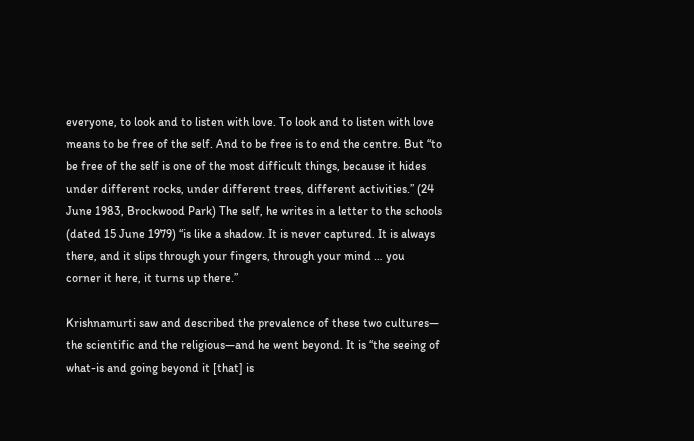everyone, to look and to listen with love. To look and to listen with love means to be free of the self. And to be free is to end the centre. But “to be free of the self is one of the most difficult things, because it hides under different rocks, under different trees, different activities.” (24 June 1983, Brockwood Park) The self, he writes in a letter to the schools (dated 15 June 1979) “is like a shadow. It is never captured. It is always there, and it slips through your fingers, through your mind … you corner it here, it turns up there.”

Krishnamurti saw and described the prevalence of these two cultures— the scientific and the religious—and he went beyond. It is “the seeing of what-is and going beyond it [that] is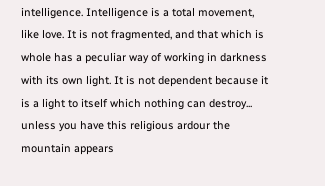intelligence. Intelligence is a total movement, like love. It is not fragmented, and that which is whole has a peculiar way of working in darkness with its own light. It is not dependent because it is a light to itself which nothing can destroy... unless you have this religious ardour the mountain appears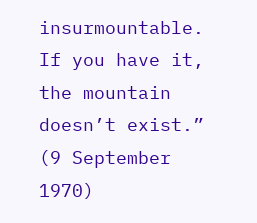insurmountable. If you have it, the mountain doesn’t exist.” (9 September 1970)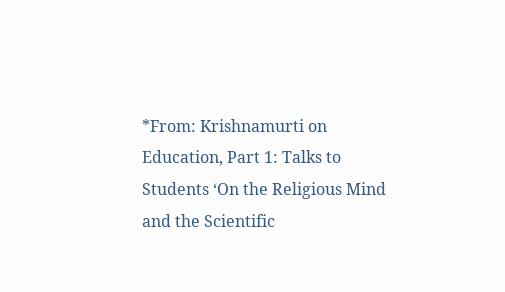*From: Krishnamurti on Education, Part 1: Talks to Students ‘On the Religious Mind and the Scientific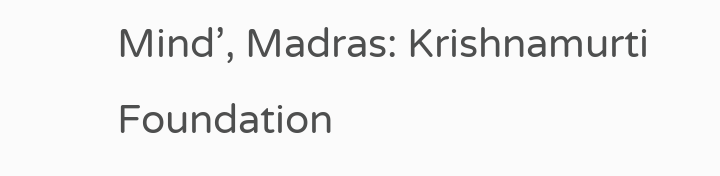Mind’, Madras: Krishnamurti Foundation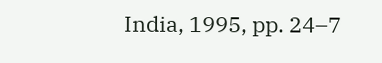India, 1995, pp. 24–7